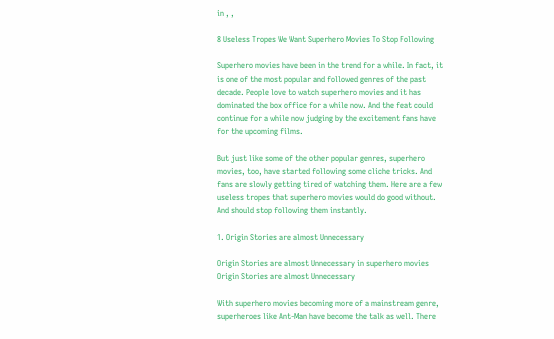in , ,

8 Useless Tropes We Want Superhero Movies To Stop Following

Superhero movies have been in the trend for a while. In fact, it is one of the most popular and followed genres of the past decade. People love to watch superhero movies and it has dominated the box office for a while now. And the feat could continue for a while now judging by the excitement fans have for the upcoming films.

But just like some of the other popular genres, superhero movies, too, have started following some cliche tricks. And fans are slowly getting tired of watching them. Here are a few useless tropes that superhero movies would do good without. And should stop following them instantly.

1. Origin Stories are almost Unnecessary

Origin Stories are almost Unnecessary in superhero movies
Origin Stories are almost Unnecessary

With superhero movies becoming more of a mainstream genre, superheroes like Ant-Man have become the talk as well. There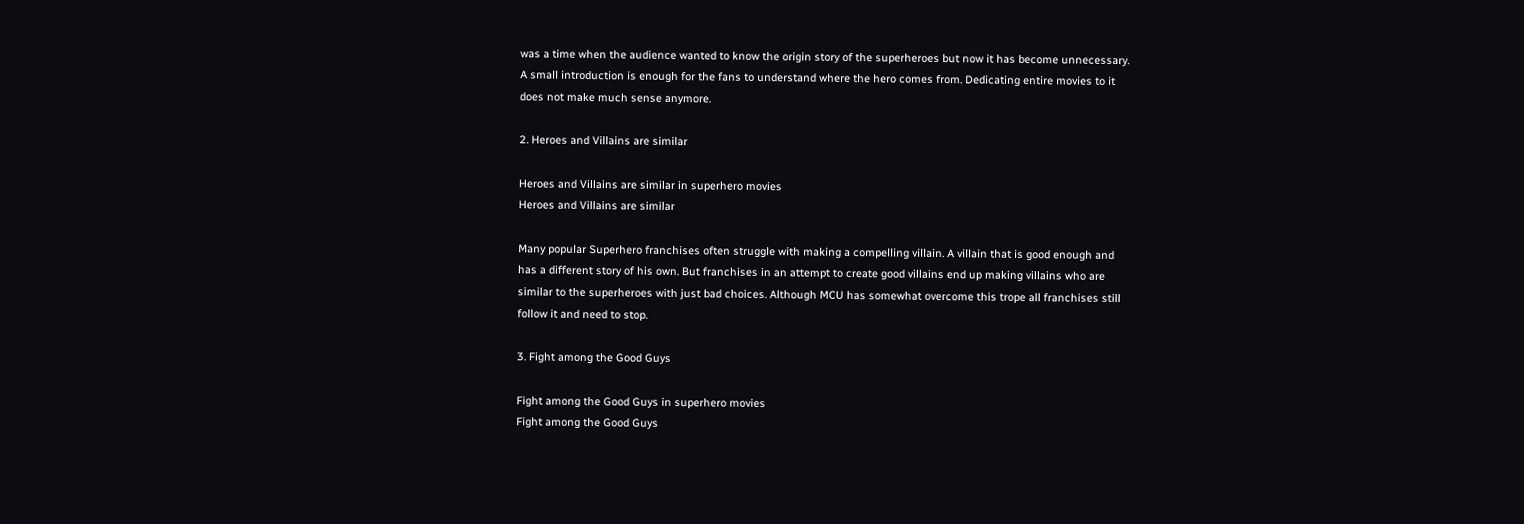was a time when the audience wanted to know the origin story of the superheroes but now it has become unnecessary. A small introduction is enough for the fans to understand where the hero comes from. Dedicating entire movies to it does not make much sense anymore.

2. Heroes and Villains are similar

Heroes and Villains are similar in superhero movies
Heroes and Villains are similar

Many popular Superhero franchises often struggle with making a compelling villain. A villain that is good enough and has a different story of his own. But franchises in an attempt to create good villains end up making villains who are similar to the superheroes with just bad choices. Although MCU has somewhat overcome this trope all franchises still follow it and need to stop.

3. Fight among the Good Guys

Fight among the Good Guys in superhero movies
Fight among the Good Guys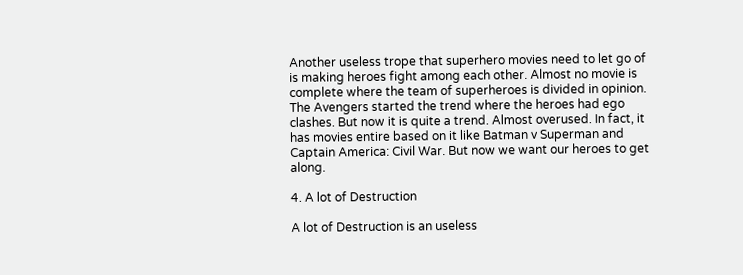Another useless trope that superhero movies need to let go of is making heroes fight among each other. Almost no movie is complete where the team of superheroes is divided in opinion. The Avengers started the trend where the heroes had ego clashes. But now it is quite a trend. Almost overused. In fact, it has movies entire based on it like Batman v Superman and Captain America: Civil War. But now we want our heroes to get along.

4. A lot of Destruction

A lot of Destruction is an useless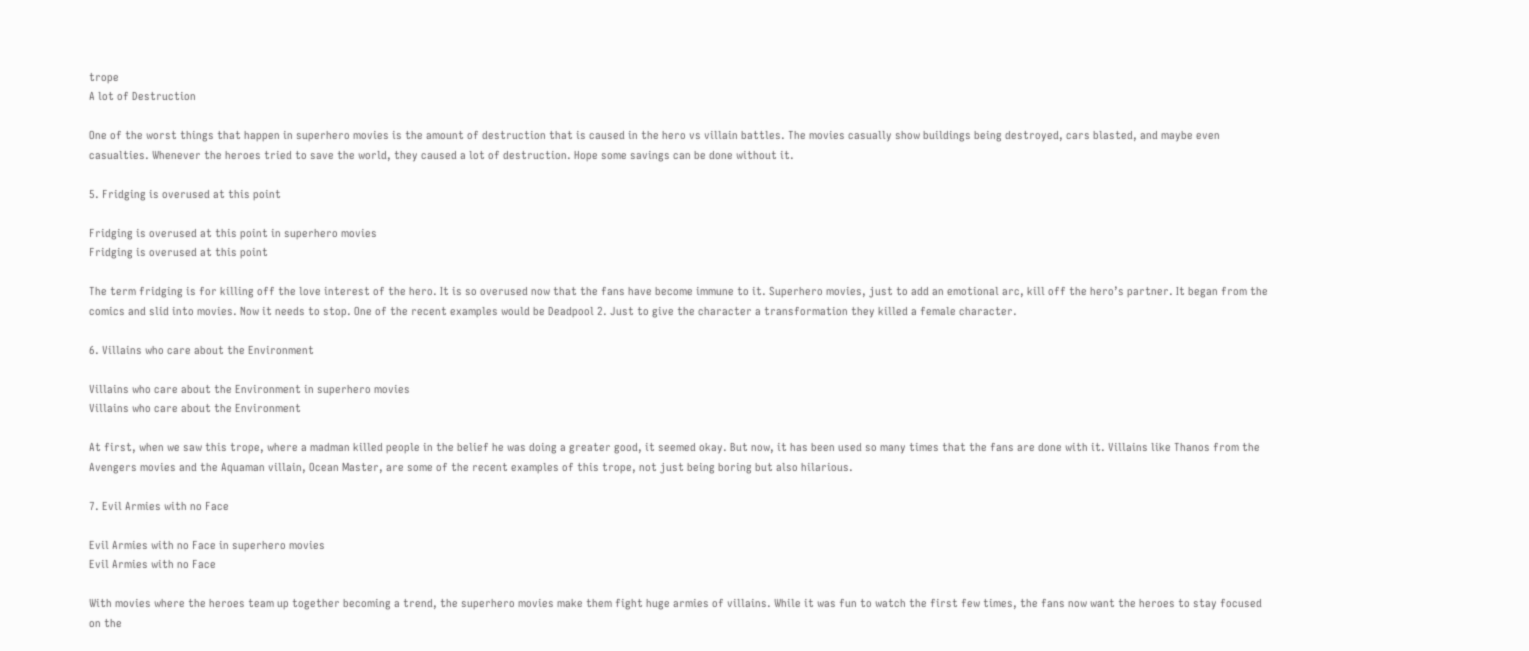trope
A lot of Destruction

One of the worst things that happen in superhero movies is the amount of destruction that is caused in the hero vs villain battles. The movies casually show buildings being destroyed, cars blasted, and maybe even casualties. Whenever the heroes tried to save the world, they caused a lot of destruction. Hope some savings can be done without it.

5. Fridging is overused at this point

Fridging is overused at this point in superhero movies
Fridging is overused at this point

The term fridging is for killing off the love interest of the hero. It is so overused now that the fans have become immune to it. Superhero movies, just to add an emotional arc, kill off the hero’s partner. It began from the comics and slid into movies. Now it needs to stop. One of the recent examples would be Deadpool 2. Just to give the character a transformation they killed a female character.

6. Villains who care about the Environment

Villains who care about the Environment in superhero movies
Villains who care about the Environment

At first, when we saw this trope, where a madman killed people in the belief he was doing a greater good, it seemed okay. But now, it has been used so many times that the fans are done with it. Villains like Thanos from the Avengers movies and the Aquaman villain, Ocean Master, are some of the recent examples of this trope, not just being boring but also hilarious.

7. Evil Armies with no Face

Evil Armies with no Face in superhero movies
Evil Armies with no Face

With movies where the heroes team up together becoming a trend, the superhero movies make them fight huge armies of villains. While it was fun to watch the first few times, the fans now want the heroes to stay focused on the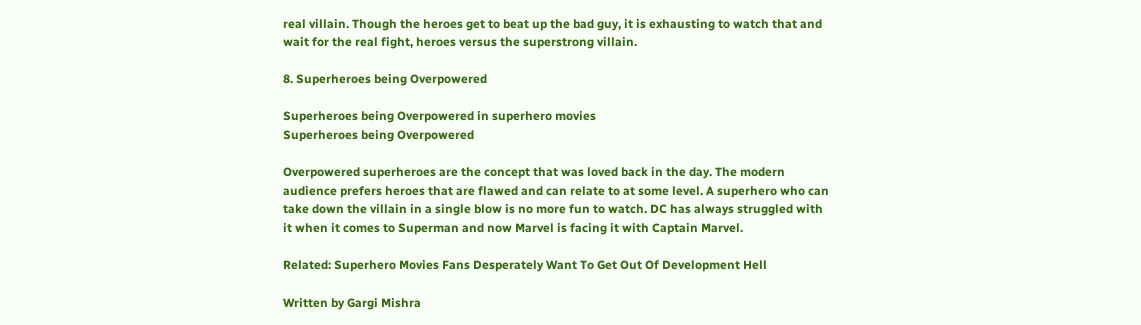real villain. Though the heroes get to beat up the bad guy, it is exhausting to watch that and wait for the real fight, heroes versus the superstrong villain.

8. Superheroes being Overpowered

Superheroes being Overpowered in superhero movies
Superheroes being Overpowered

Overpowered superheroes are the concept that was loved back in the day. The modern audience prefers heroes that are flawed and can relate to at some level. A superhero who can take down the villain in a single blow is no more fun to watch. DC has always struggled with it when it comes to Superman and now Marvel is facing it with Captain Marvel.

Related: Superhero Movies Fans Desperately Want To Get Out Of Development Hell

Written by Gargi Mishra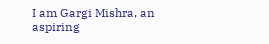I am Gargi Mishra, an aspiring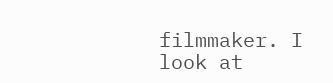filmmaker. I look at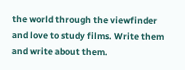the world through the viewfinder and love to study films. Write them and write about them.